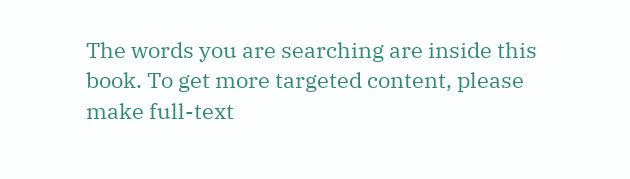The words you are searching are inside this book. To get more targeted content, please make full-text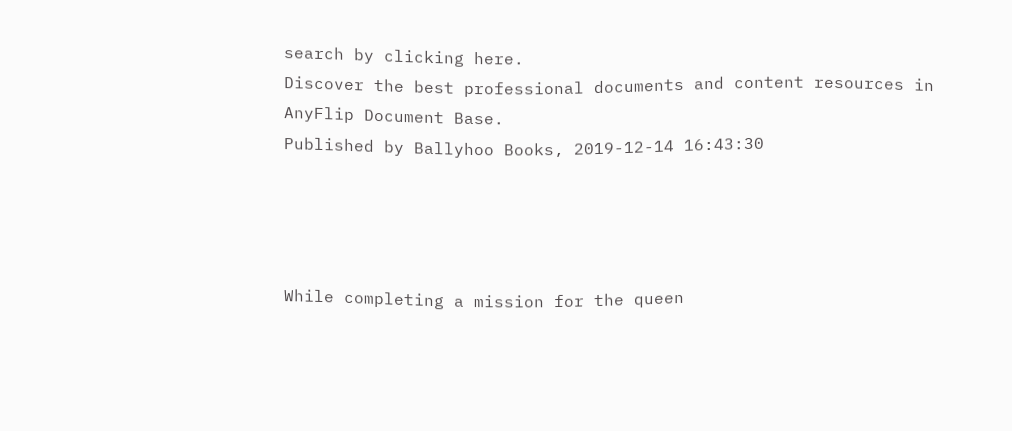search by clicking here.
Discover the best professional documents and content resources in AnyFlip Document Base.
Published by Ballyhoo Books, 2019-12-14 16:43:30




While completing a mission for the queen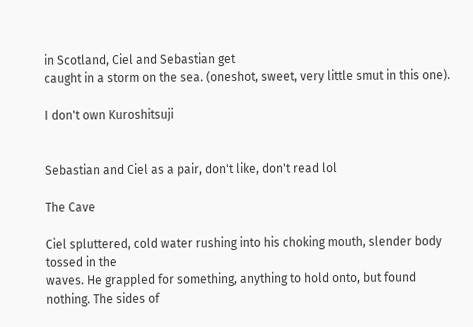in Scotland, Ciel and Sebastian get
caught in a storm on the sea. (oneshot, sweet, very little smut in this one).

I don't own Kuroshitsuji


Sebastian and Ciel as a pair, don't like, don't read lol

The Cave

Ciel spluttered, cold water rushing into his choking mouth, slender body tossed in the
waves. He grappled for something, anything to hold onto, but found nothing. The sides of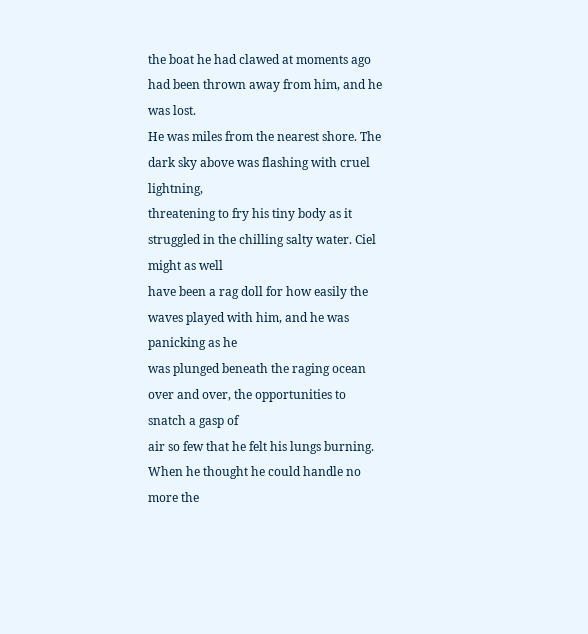the boat he had clawed at moments ago had been thrown away from him, and he was lost.
He was miles from the nearest shore. The dark sky above was flashing with cruel lightning,
threatening to fry his tiny body as it struggled in the chilling salty water. Ciel might as well
have been a rag doll for how easily the waves played with him, and he was panicking as he
was plunged beneath the raging ocean over and over, the opportunities to snatch a gasp of
air so few that he felt his lungs burning. When he thought he could handle no more the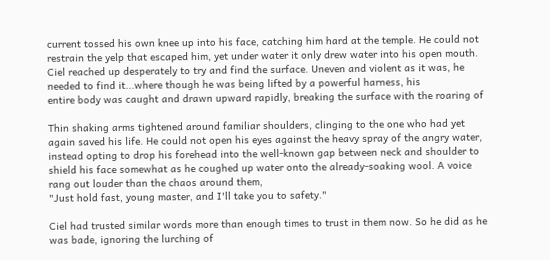current tossed his own knee up into his face, catching him hard at the temple. He could not
restrain the yelp that escaped him, yet under water it only drew water into his open mouth.
Ciel reached up desperately to try and find the surface. Uneven and violent as it was, he
needed to find it...where though he was being lifted by a powerful harness, his
entire body was caught and drawn upward rapidly, breaking the surface with the roaring of

Thin shaking arms tightened around familiar shoulders, clinging to the one who had yet
again saved his life. He could not open his eyes against the heavy spray of the angry water,
instead opting to drop his forehead into the well-known gap between neck and shoulder to
shield his face somewhat as he coughed up water onto the already-soaking wool. A voice
rang out louder than the chaos around them,
"Just hold fast, young master, and I'll take you to safety."

Ciel had trusted similar words more than enough times to trust in them now. So he did as he
was bade, ignoring the lurching of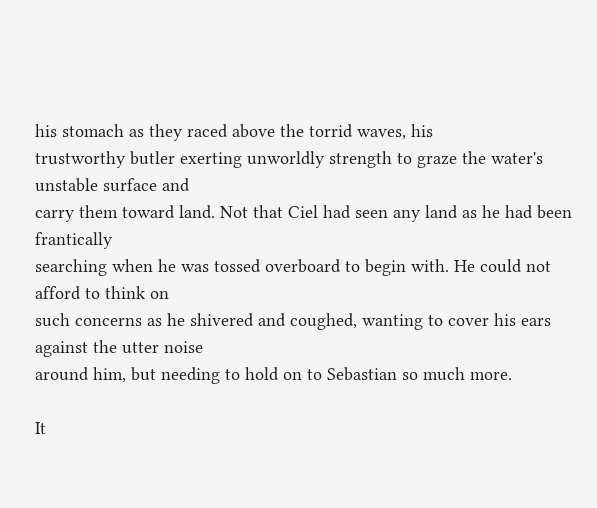his stomach as they raced above the torrid waves, his
trustworthy butler exerting unworldly strength to graze the water's unstable surface and
carry them toward land. Not that Ciel had seen any land as he had been frantically
searching when he was tossed overboard to begin with. He could not afford to think on
such concerns as he shivered and coughed, wanting to cover his ears against the utter noise
around him, but needing to hold on to Sebastian so much more.

It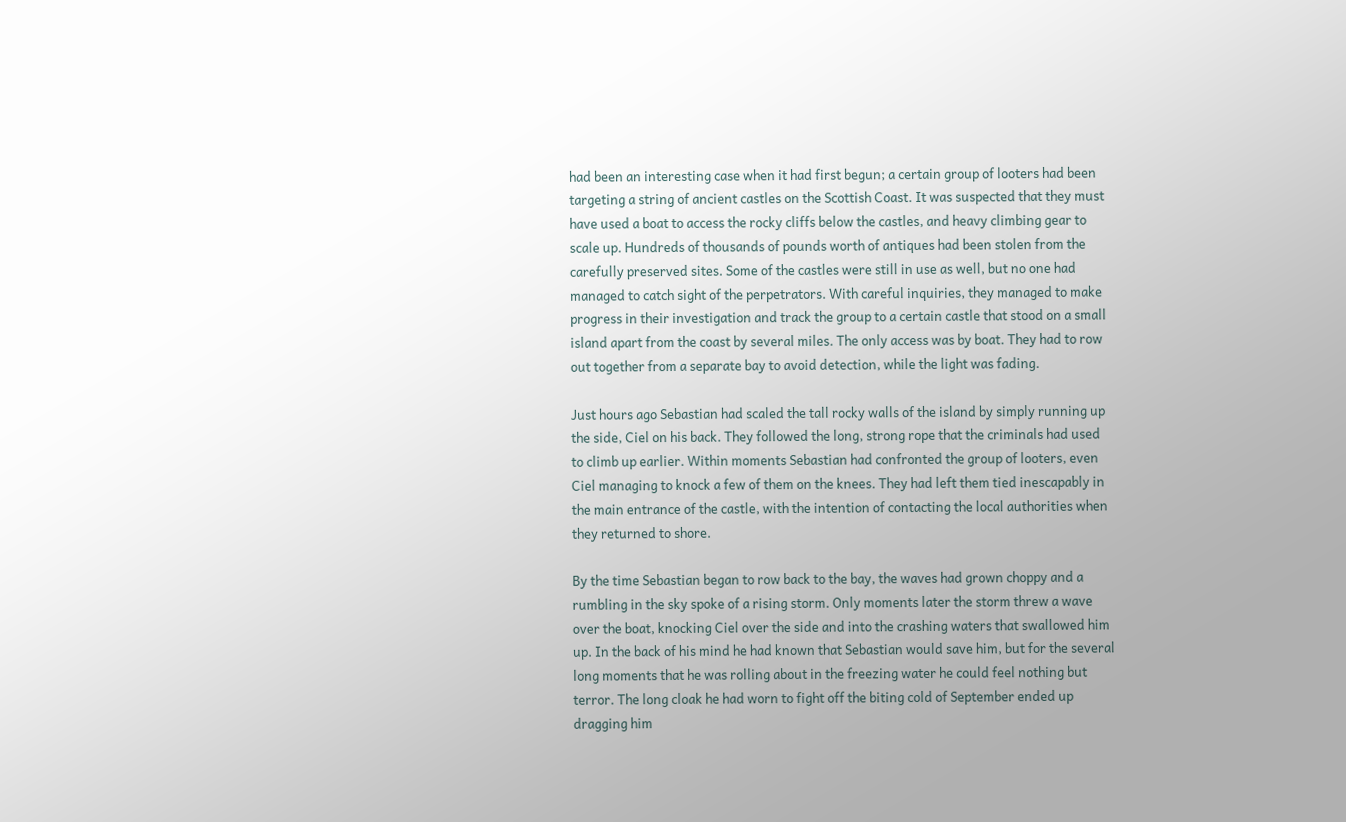had been an interesting case when it had first begun; a certain group of looters had been
targeting a string of ancient castles on the Scottish Coast. It was suspected that they must
have used a boat to access the rocky cliffs below the castles, and heavy climbing gear to
scale up. Hundreds of thousands of pounds worth of antiques had been stolen from the
carefully preserved sites. Some of the castles were still in use as well, but no one had
managed to catch sight of the perpetrators. With careful inquiries, they managed to make
progress in their investigation and track the group to a certain castle that stood on a small
island apart from the coast by several miles. The only access was by boat. They had to row
out together from a separate bay to avoid detection, while the light was fading.

Just hours ago Sebastian had scaled the tall rocky walls of the island by simply running up
the side, Ciel on his back. They followed the long, strong rope that the criminals had used
to climb up earlier. Within moments Sebastian had confronted the group of looters, even
Ciel managing to knock a few of them on the knees. They had left them tied inescapably in
the main entrance of the castle, with the intention of contacting the local authorities when
they returned to shore.

By the time Sebastian began to row back to the bay, the waves had grown choppy and a
rumbling in the sky spoke of a rising storm. Only moments later the storm threw a wave
over the boat, knocking Ciel over the side and into the crashing waters that swallowed him
up. In the back of his mind he had known that Sebastian would save him, but for the several
long moments that he was rolling about in the freezing water he could feel nothing but
terror. The long cloak he had worn to fight off the biting cold of September ended up
dragging him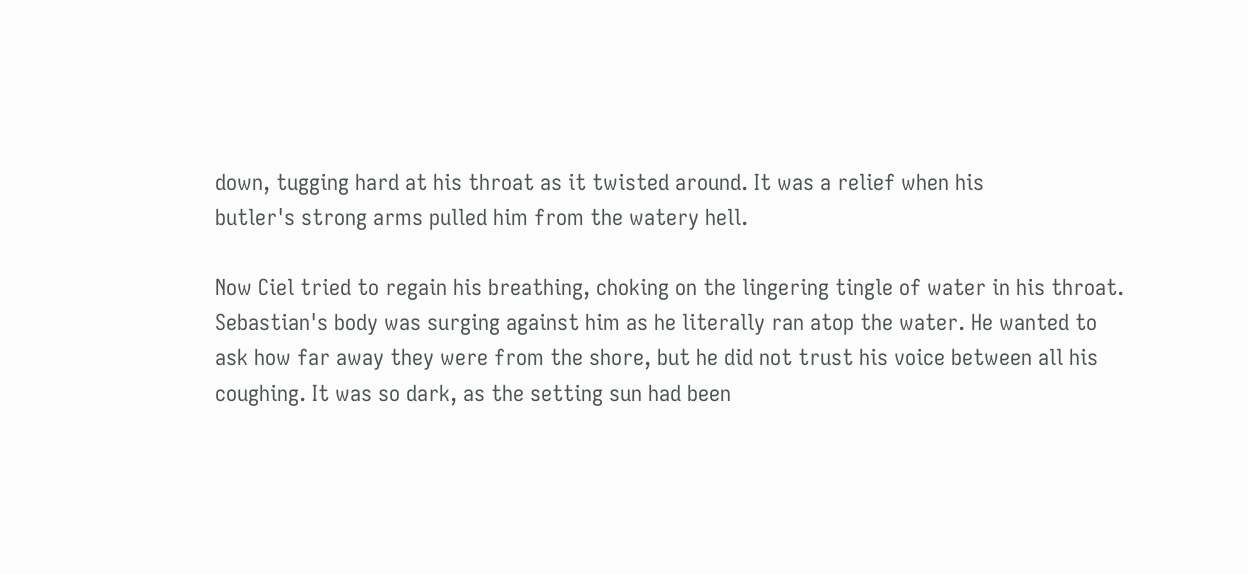down, tugging hard at his throat as it twisted around. It was a relief when his
butler's strong arms pulled him from the watery hell.

Now Ciel tried to regain his breathing, choking on the lingering tingle of water in his throat.
Sebastian's body was surging against him as he literally ran atop the water. He wanted to
ask how far away they were from the shore, but he did not trust his voice between all his
coughing. It was so dark, as the setting sun had been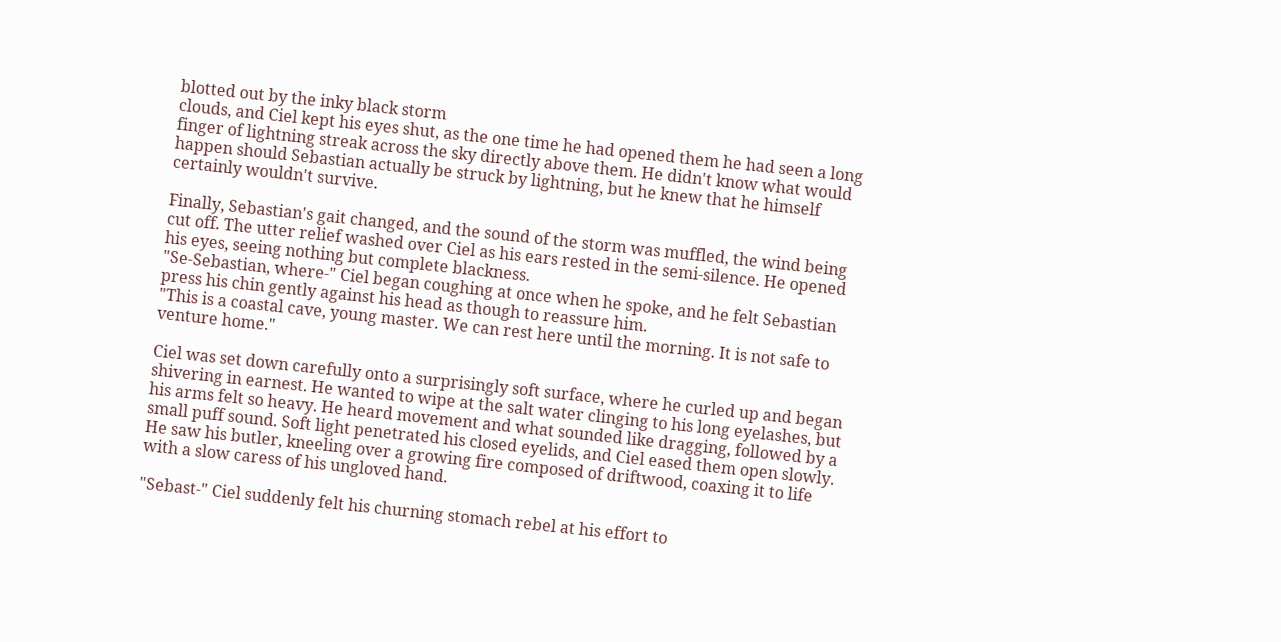blotted out by the inky black storm
clouds, and Ciel kept his eyes shut, as the one time he had opened them he had seen a long
finger of lightning streak across the sky directly above them. He didn't know what would
happen should Sebastian actually be struck by lightning, but he knew that he himself
certainly wouldn't survive.

Finally, Sebastian's gait changed, and the sound of the storm was muffled, the wind being
cut off. The utter relief washed over Ciel as his ears rested in the semi-silence. He opened
his eyes, seeing nothing but complete blackness.
"Se-Sebastian, where-" Ciel began coughing at once when he spoke, and he felt Sebastian
press his chin gently against his head as though to reassure him.
"This is a coastal cave, young master. We can rest here until the morning. It is not safe to
venture home."

Ciel was set down carefully onto a surprisingly soft surface, where he curled up and began
shivering in earnest. He wanted to wipe at the salt water clinging to his long eyelashes, but
his arms felt so heavy. He heard movement and what sounded like dragging, followed by a
small puff sound. Soft light penetrated his closed eyelids, and Ciel eased them open slowly.
He saw his butler, kneeling over a growing fire composed of driftwood, coaxing it to life
with a slow caress of his ungloved hand.

"Sebast-" Ciel suddenly felt his churning stomach rebel at his effort to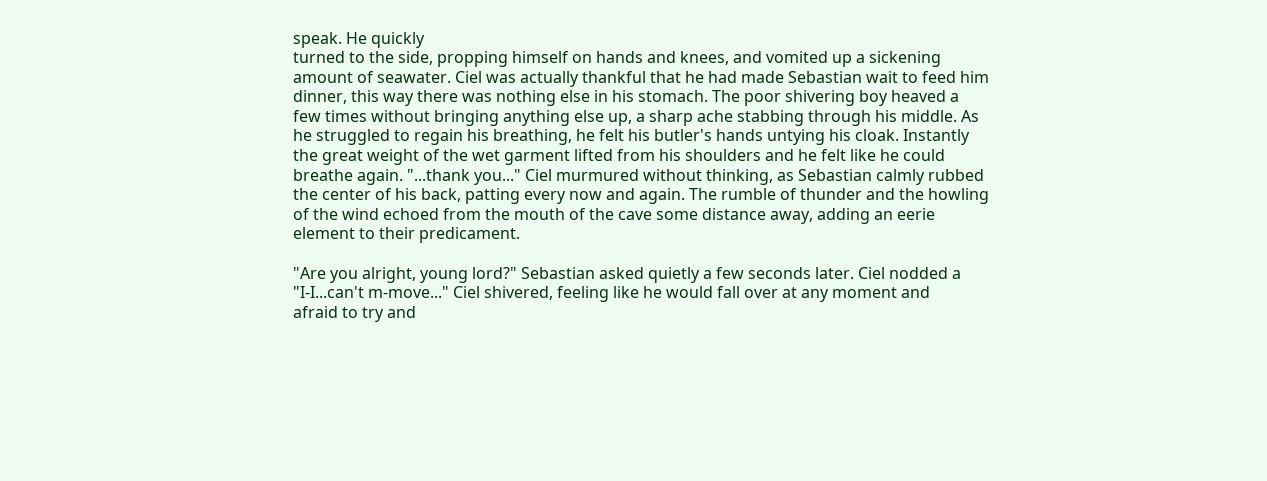speak. He quickly
turned to the side, propping himself on hands and knees, and vomited up a sickening
amount of seawater. Ciel was actually thankful that he had made Sebastian wait to feed him
dinner, this way there was nothing else in his stomach. The poor shivering boy heaved a
few times without bringing anything else up, a sharp ache stabbing through his middle. As
he struggled to regain his breathing, he felt his butler's hands untying his cloak. Instantly
the great weight of the wet garment lifted from his shoulders and he felt like he could
breathe again. "...thank you..." Ciel murmured without thinking, as Sebastian calmly rubbed
the center of his back, patting every now and again. The rumble of thunder and the howling
of the wind echoed from the mouth of the cave some distance away, adding an eerie
element to their predicament.

"Are you alright, young lord?" Sebastian asked quietly a few seconds later. Ciel nodded a
"I-I...can't m-move..." Ciel shivered, feeling like he would fall over at any moment and
afraid to try and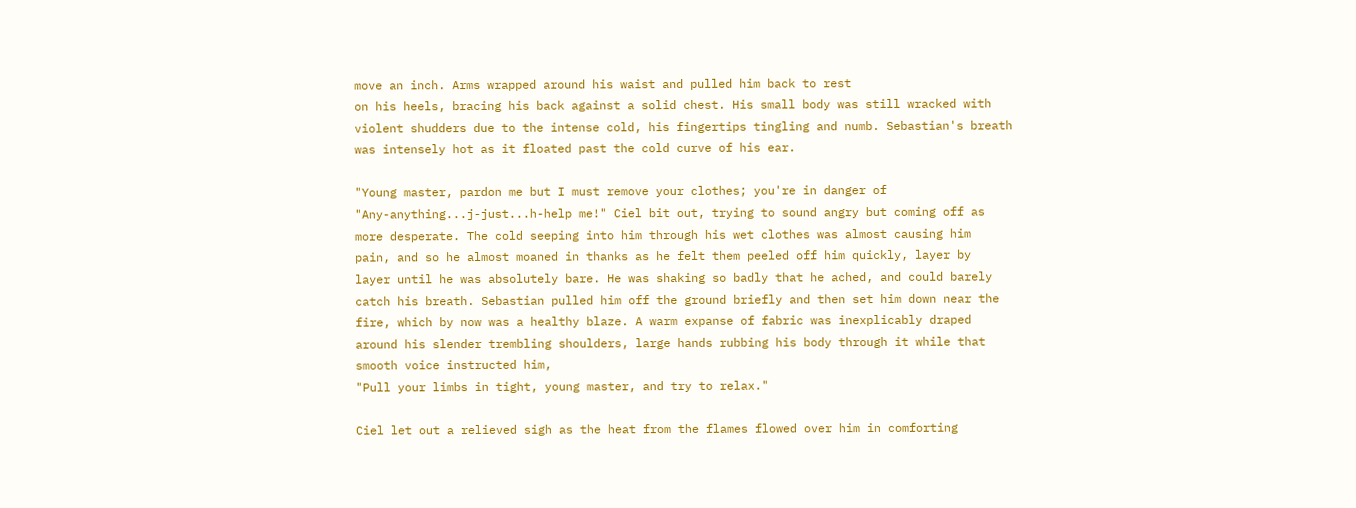move an inch. Arms wrapped around his waist and pulled him back to rest
on his heels, bracing his back against a solid chest. His small body was still wracked with
violent shudders due to the intense cold, his fingertips tingling and numb. Sebastian's breath
was intensely hot as it floated past the cold curve of his ear.

"Young master, pardon me but I must remove your clothes; you're in danger of
"Any-anything...j-just...h-help me!" Ciel bit out, trying to sound angry but coming off as
more desperate. The cold seeping into him through his wet clothes was almost causing him
pain, and so he almost moaned in thanks as he felt them peeled off him quickly, layer by
layer until he was absolutely bare. He was shaking so badly that he ached, and could barely
catch his breath. Sebastian pulled him off the ground briefly and then set him down near the
fire, which by now was a healthy blaze. A warm expanse of fabric was inexplicably draped
around his slender trembling shoulders, large hands rubbing his body through it while that
smooth voice instructed him,
"Pull your limbs in tight, young master, and try to relax."

Ciel let out a relieved sigh as the heat from the flames flowed over him in comforting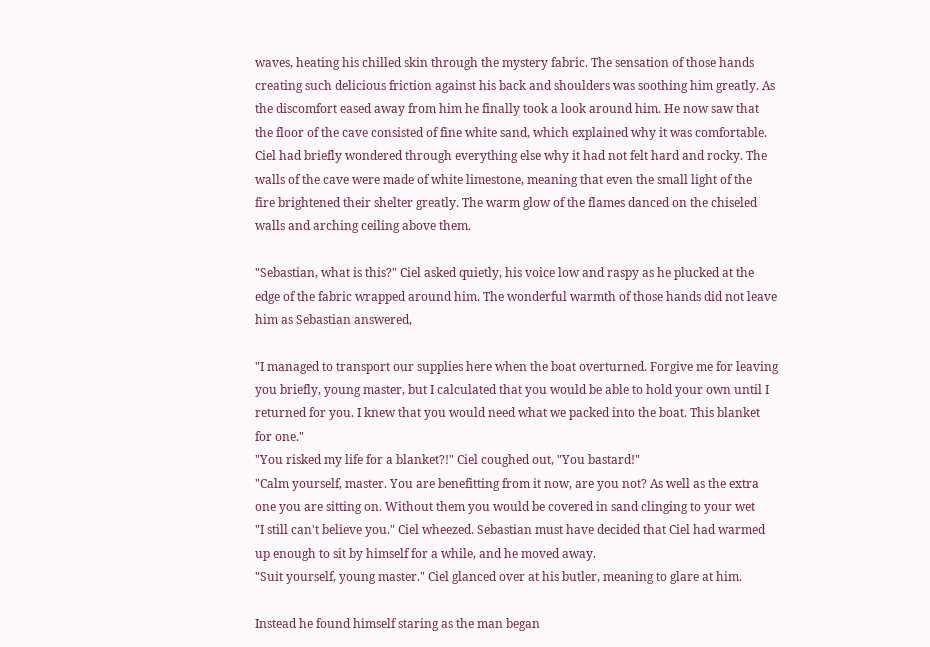waves, heating his chilled skin through the mystery fabric. The sensation of those hands
creating such delicious friction against his back and shoulders was soothing him greatly. As
the discomfort eased away from him he finally took a look around him. He now saw that
the floor of the cave consisted of fine white sand, which explained why it was comfortable.
Ciel had briefly wondered through everything else why it had not felt hard and rocky. The
walls of the cave were made of white limestone, meaning that even the small light of the
fire brightened their shelter greatly. The warm glow of the flames danced on the chiseled
walls and arching ceiling above them.

"Sebastian, what is this?" Ciel asked quietly, his voice low and raspy as he plucked at the
edge of the fabric wrapped around him. The wonderful warmth of those hands did not leave
him as Sebastian answered,

"I managed to transport our supplies here when the boat overturned. Forgive me for leaving
you briefly, young master, but I calculated that you would be able to hold your own until I
returned for you. I knew that you would need what we packed into the boat. This blanket
for one."
"You risked my life for a blanket?!" Ciel coughed out, "You bastard!"
"Calm yourself, master. You are benefitting from it now, are you not? As well as the extra
one you are sitting on. Without them you would be covered in sand clinging to your wet
"I still can't believe you." Ciel wheezed. Sebastian must have decided that Ciel had warmed
up enough to sit by himself for a while, and he moved away.
"Suit yourself, young master." Ciel glanced over at his butler, meaning to glare at him.

Instead he found himself staring as the man began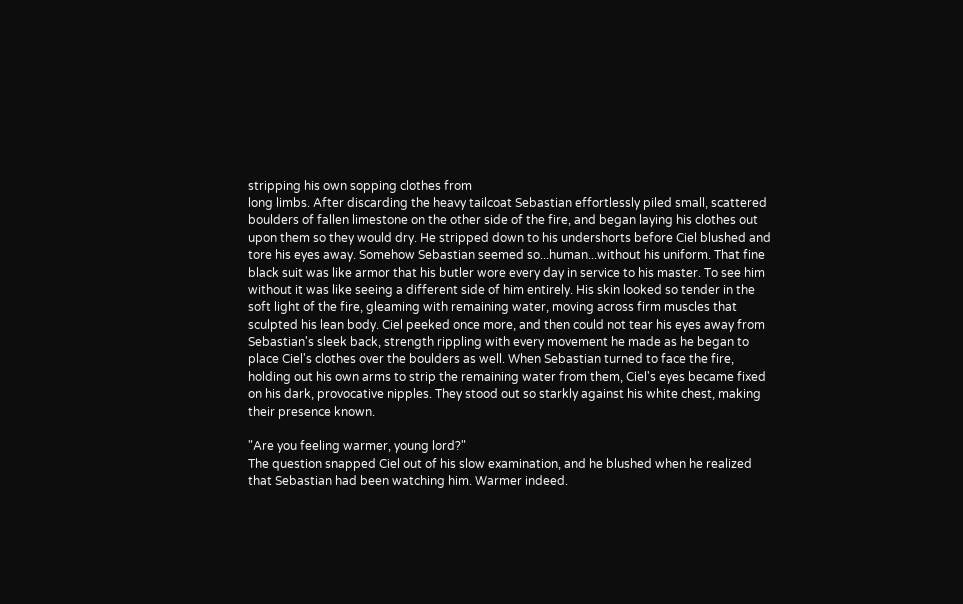stripping his own sopping clothes from
long limbs. After discarding the heavy tailcoat Sebastian effortlessly piled small, scattered
boulders of fallen limestone on the other side of the fire, and began laying his clothes out
upon them so they would dry. He stripped down to his undershorts before Ciel blushed and
tore his eyes away. Somehow Sebastian seemed so...human...without his uniform. That fine
black suit was like armor that his butler wore every day in service to his master. To see him
without it was like seeing a different side of him entirely. His skin looked so tender in the
soft light of the fire, gleaming with remaining water, moving across firm muscles that
sculpted his lean body. Ciel peeked once more, and then could not tear his eyes away from
Sebastian's sleek back, strength rippling with every movement he made as he began to
place Ciel's clothes over the boulders as well. When Sebastian turned to face the fire,
holding out his own arms to strip the remaining water from them, Ciel's eyes became fixed
on his dark, provocative nipples. They stood out so starkly against his white chest, making
their presence known.

"Are you feeling warmer, young lord?"
The question snapped Ciel out of his slow examination, and he blushed when he realized
that Sebastian had been watching him. Warmer indeed.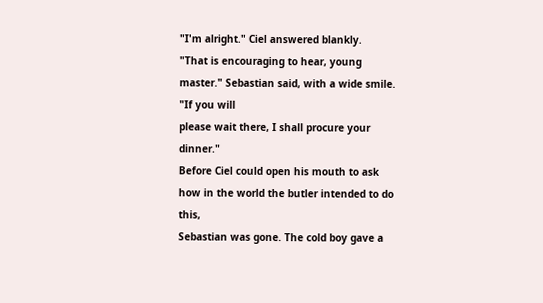"I'm alright." Ciel answered blankly.
"That is encouraging to hear, young master." Sebastian said, with a wide smile. "If you will
please wait there, I shall procure your dinner."
Before Ciel could open his mouth to ask how in the world the butler intended to do this,
Sebastian was gone. The cold boy gave a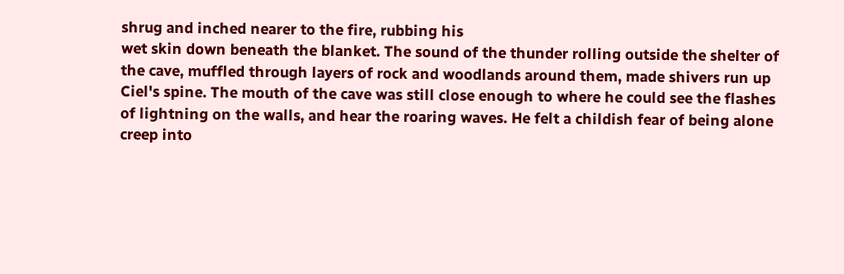shrug and inched nearer to the fire, rubbing his
wet skin down beneath the blanket. The sound of the thunder rolling outside the shelter of
the cave, muffled through layers of rock and woodlands around them, made shivers run up
Ciel's spine. The mouth of the cave was still close enough to where he could see the flashes
of lightning on the walls, and hear the roaring waves. He felt a childish fear of being alone
creep into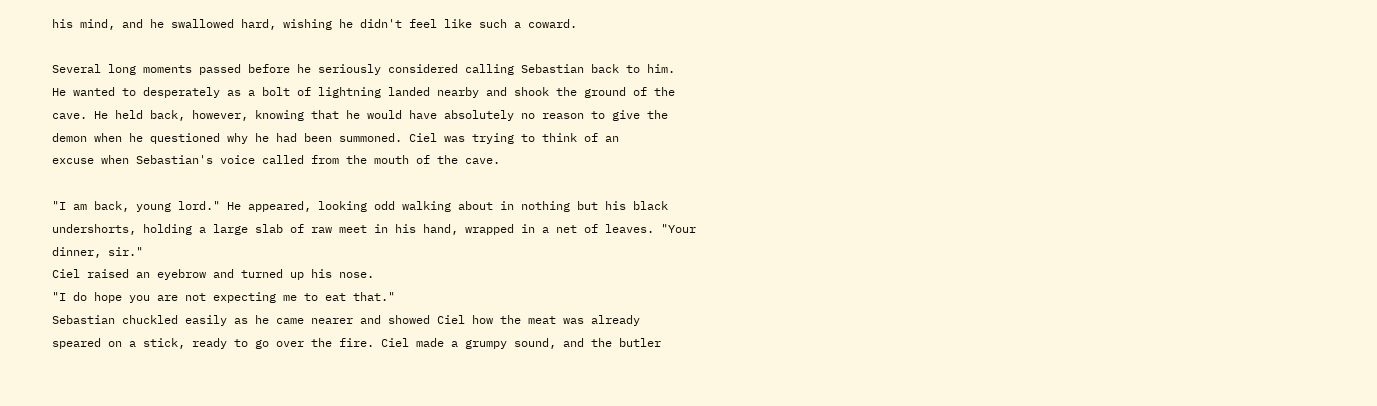his mind, and he swallowed hard, wishing he didn't feel like such a coward.

Several long moments passed before he seriously considered calling Sebastian back to him.
He wanted to desperately as a bolt of lightning landed nearby and shook the ground of the
cave. He held back, however, knowing that he would have absolutely no reason to give the
demon when he questioned why he had been summoned. Ciel was trying to think of an
excuse when Sebastian's voice called from the mouth of the cave.

"I am back, young lord." He appeared, looking odd walking about in nothing but his black
undershorts, holding a large slab of raw meet in his hand, wrapped in a net of leaves. "Your
dinner, sir."
Ciel raised an eyebrow and turned up his nose.
"I do hope you are not expecting me to eat that."
Sebastian chuckled easily as he came nearer and showed Ciel how the meat was already
speared on a stick, ready to go over the fire. Ciel made a grumpy sound, and the butler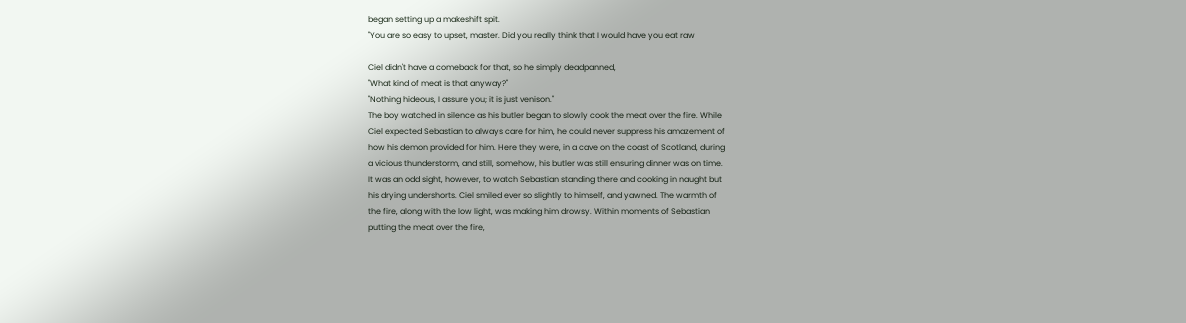began setting up a makeshift spit.
"You are so easy to upset, master. Did you really think that I would have you eat raw

Ciel didn't have a comeback for that, so he simply deadpanned,
"What kind of meat is that anyway?"
"Nothing hideous, I assure you; it is just venison."
The boy watched in silence as his butler began to slowly cook the meat over the fire. While
Ciel expected Sebastian to always care for him, he could never suppress his amazement of
how his demon provided for him. Here they were, in a cave on the coast of Scotland, during
a vicious thunderstorm, and still, somehow, his butler was still ensuring dinner was on time.
It was an odd sight, however, to watch Sebastian standing there and cooking in naught but
his drying undershorts. Ciel smiled ever so slightly to himself, and yawned. The warmth of
the fire, along with the low light, was making him drowsy. Within moments of Sebastian
putting the meat over the fire,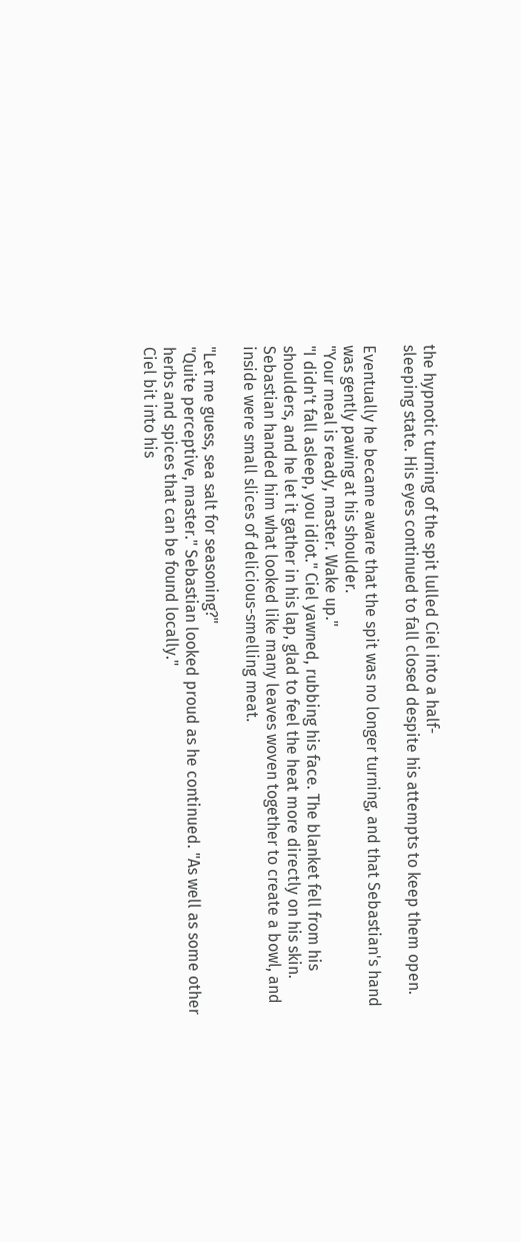the hypnotic turning of the spit lulled Ciel into a half-
sleeping state. His eyes continued to fall closed despite his attempts to keep them open.

Eventually he became aware that the spit was no longer turning, and that Sebastian's hand
was gently pawing at his shoulder.
"Your meal is ready, master. Wake up."
"I didn't fall asleep, you idiot." Ciel yawned, rubbing his face. The blanket fell from his
shoulders, and he let it gather in his lap, glad to feel the heat more directly on his skin.
Sebastian handed him what looked like many leaves woven together to create a bowl, and
inside were small slices of delicious-smelling meat.

"Let me guess, sea salt for seasoning?"
"Quite perceptive, master." Sebastian looked proud as he continued. "As well as some other
herbs and spices that can be found locally."
Ciel bit into his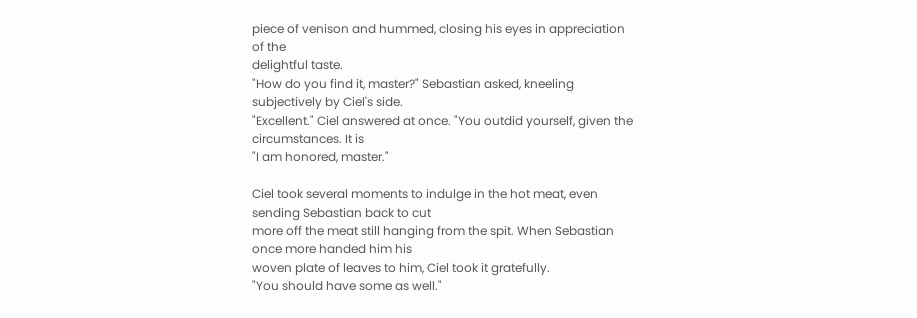piece of venison and hummed, closing his eyes in appreciation of the
delightful taste.
"How do you find it, master?" Sebastian asked, kneeling subjectively by Ciel's side.
"Excellent." Ciel answered at once. "You outdid yourself, given the circumstances. It is
"I am honored, master."

Ciel took several moments to indulge in the hot meat, even sending Sebastian back to cut
more off the meat still hanging from the spit. When Sebastian once more handed him his
woven plate of leaves to him, Ciel took it gratefully.
"You should have some as well."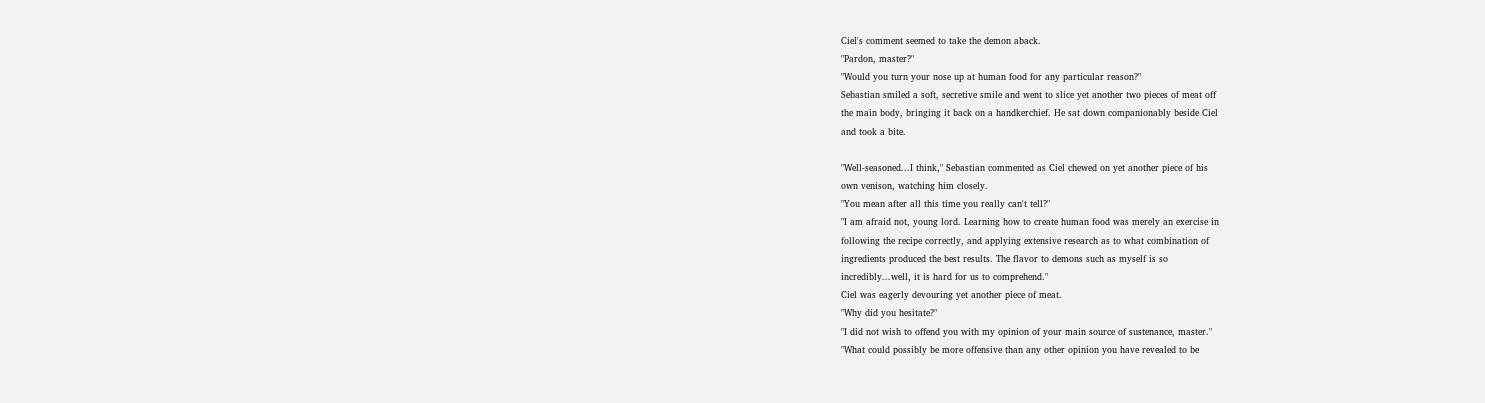Ciel's comment seemed to take the demon aback.
"Pardon, master?"
"Would you turn your nose up at human food for any particular reason?"
Sebastian smiled a soft, secretive smile and went to slice yet another two pieces of meat off
the main body, bringing it back on a handkerchief. He sat down companionably beside Ciel
and took a bite.

"Well-seasoned...I think," Sebastian commented as Ciel chewed on yet another piece of his
own venison, watching him closely.
"You mean after all this time you really can't tell?"
"I am afraid not, young lord. Learning how to create human food was merely an exercise in
following the recipe correctly, and applying extensive research as to what combination of
ingredients produced the best results. The flavor to demons such as myself is so
incredibly...well, it is hard for us to comprehend."
Ciel was eagerly devouring yet another piece of meat.
"Why did you hesitate?"
"I did not wish to offend you with my opinion of your main source of sustenance, master."
"What could possibly be more offensive than any other opinion you have revealed to be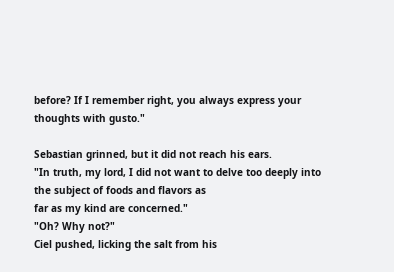before? If I remember right, you always express your thoughts with gusto."

Sebastian grinned, but it did not reach his ears.
"In truth, my lord, I did not want to delve too deeply into the subject of foods and flavors as
far as my kind are concerned."
"Oh? Why not?"
Ciel pushed, licking the salt from his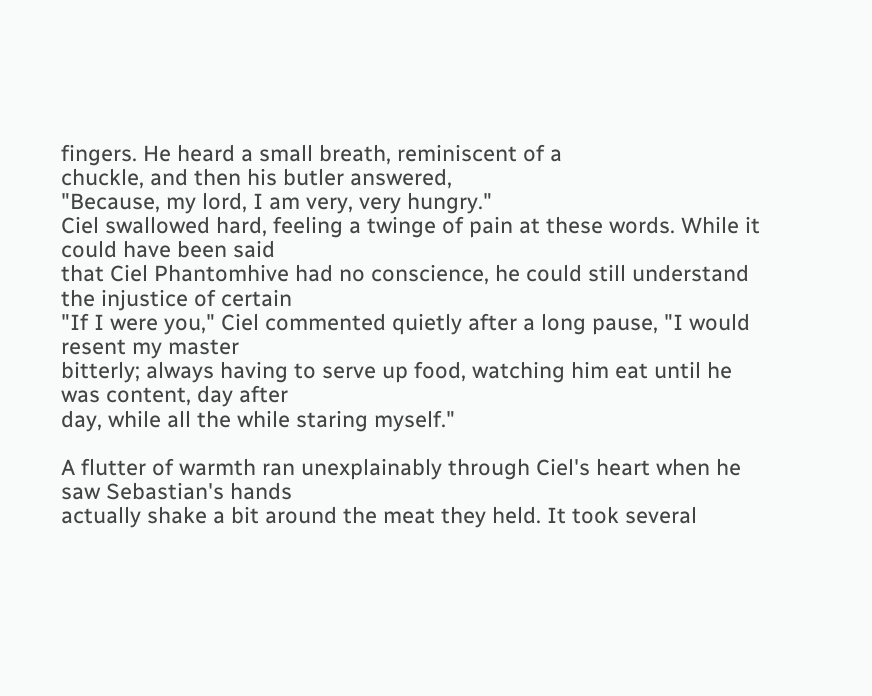fingers. He heard a small breath, reminiscent of a
chuckle, and then his butler answered,
"Because, my lord, I am very, very hungry."
Ciel swallowed hard, feeling a twinge of pain at these words. While it could have been said
that Ciel Phantomhive had no conscience, he could still understand the injustice of certain
"If I were you," Ciel commented quietly after a long pause, "I would resent my master
bitterly; always having to serve up food, watching him eat until he was content, day after
day, while all the while staring myself."

A flutter of warmth ran unexplainably through Ciel's heart when he saw Sebastian's hands
actually shake a bit around the meat they held. It took several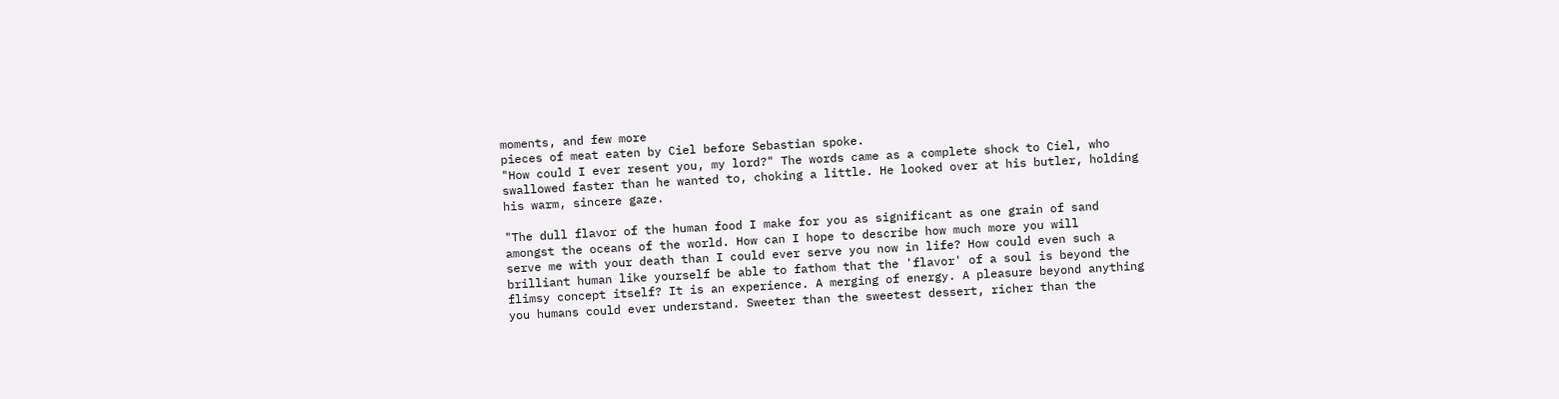moments, and few more
pieces of meat eaten by Ciel before Sebastian spoke.
"How could I ever resent you, my lord?" The words came as a complete shock to Ciel, who
swallowed faster than he wanted to, choking a little. He looked over at his butler, holding
his warm, sincere gaze.

"The dull flavor of the human food I make for you as significant as one grain of sand
amongst the oceans of the world. How can I hope to describe how much more you will
serve me with your death than I could ever serve you now in life? How could even such a
brilliant human like yourself be able to fathom that the 'flavor' of a soul is beyond the
flimsy concept itself? It is an experience. A merging of energy. A pleasure beyond anything
you humans could ever understand. Sweeter than the sweetest dessert, richer than the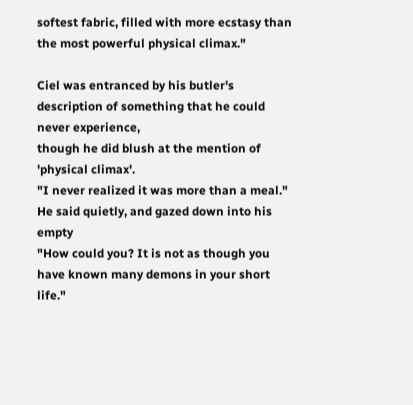softest fabric, filled with more ecstasy than the most powerful physical climax."

Ciel was entranced by his butler's description of something that he could never experience,
though he did blush at the mention of 'physical climax'.
"I never realized it was more than a meal." He said quietly, and gazed down into his empty
"How could you? It is not as though you have known many demons in your short life."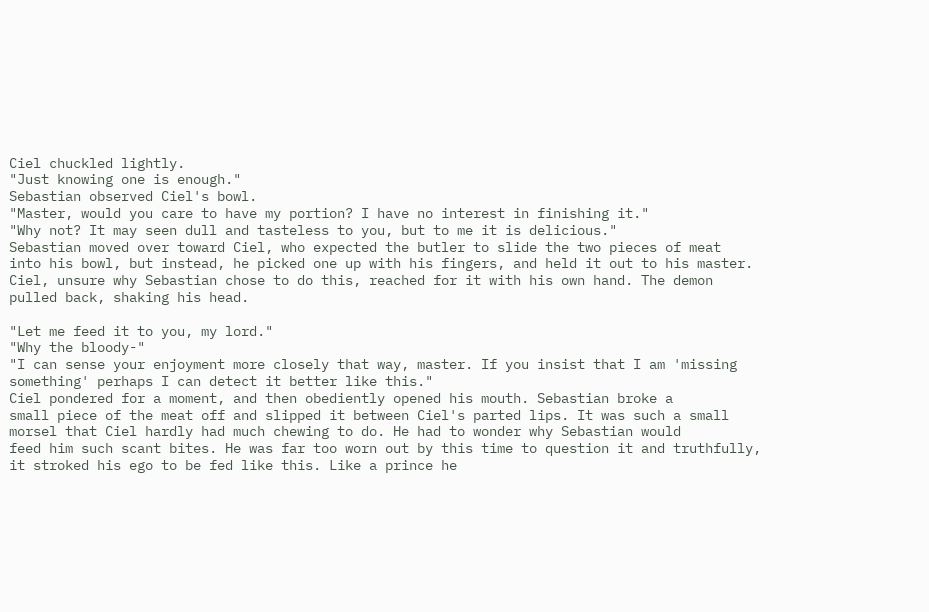Ciel chuckled lightly.
"Just knowing one is enough."
Sebastian observed Ciel's bowl.
"Master, would you care to have my portion? I have no interest in finishing it."
"Why not? It may seen dull and tasteless to you, but to me it is delicious."
Sebastian moved over toward Ciel, who expected the butler to slide the two pieces of meat
into his bowl, but instead, he picked one up with his fingers, and held it out to his master.
Ciel, unsure why Sebastian chose to do this, reached for it with his own hand. The demon
pulled back, shaking his head.

"Let me feed it to you, my lord."
"Why the bloody-"
"I can sense your enjoyment more closely that way, master. If you insist that I am 'missing
something' perhaps I can detect it better like this."
Ciel pondered for a moment, and then obediently opened his mouth. Sebastian broke a
small piece of the meat off and slipped it between Ciel's parted lips. It was such a small
morsel that Ciel hardly had much chewing to do. He had to wonder why Sebastian would
feed him such scant bites. He was far too worn out by this time to question it and truthfully,
it stroked his ego to be fed like this. Like a prince he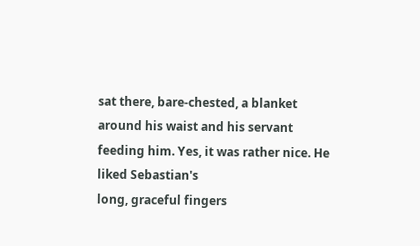sat there, bare-chested, a blanket
around his waist and his servant feeding him. Yes, it was rather nice. He liked Sebastian's
long, graceful fingers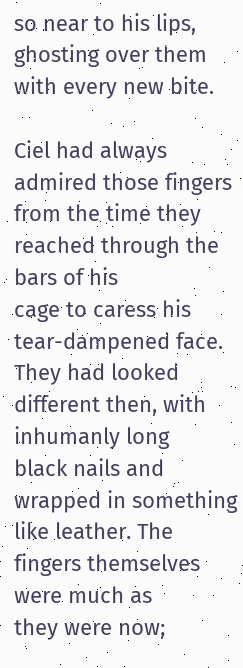so near to his lips, ghosting over them with every new bite.

Ciel had always admired those fingers from the time they reached through the bars of his
cage to caress his tear-dampened face. They had looked different then, with inhumanly long
black nails and wrapped in something like leather. The fingers themselves were much as
they were now;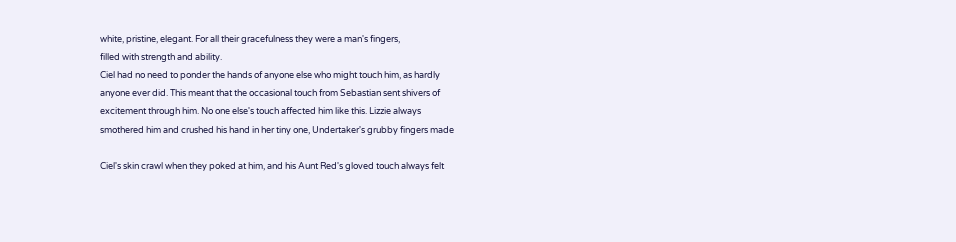white, pristine, elegant. For all their gracefulness they were a man's fingers,
filled with strength and ability.
Ciel had no need to ponder the hands of anyone else who might touch him, as hardly
anyone ever did. This meant that the occasional touch from Sebastian sent shivers of
excitement through him. No one else's touch affected him like this. Lizzie always
smothered him and crushed his hand in her tiny one, Undertaker's grubby fingers made

Ciel's skin crawl when they poked at him, and his Aunt Red's gloved touch always felt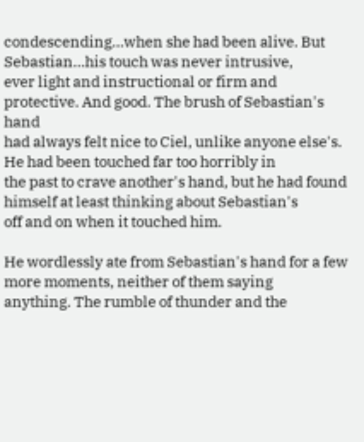condescending...when she had been alive. But Sebastian...his touch was never intrusive,
ever light and instructional or firm and protective. And good. The brush of Sebastian's hand
had always felt nice to Ciel, unlike anyone else's. He had been touched far too horribly in
the past to crave another's hand, but he had found himself at least thinking about Sebastian's
off and on when it touched him.

He wordlessly ate from Sebastian's hand for a few more moments, neither of them saying
anything. The rumble of thunder and the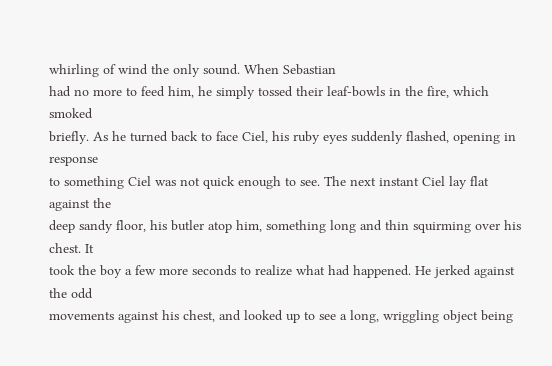whirling of wind the only sound. When Sebastian
had no more to feed him, he simply tossed their leaf-bowls in the fire, which smoked
briefly. As he turned back to face Ciel, his ruby eyes suddenly flashed, opening in response
to something Ciel was not quick enough to see. The next instant Ciel lay flat against the
deep sandy floor, his butler atop him, something long and thin squirming over his chest. It
took the boy a few more seconds to realize what had happened. He jerked against the odd
movements against his chest, and looked up to see a long, wriggling object being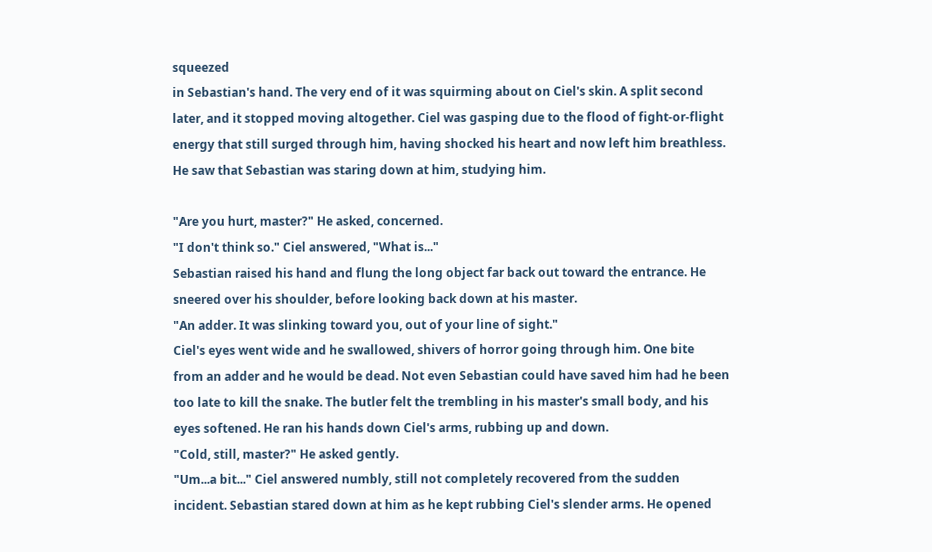squeezed
in Sebastian's hand. The very end of it was squirming about on Ciel's skin. A split second
later, and it stopped moving altogether. Ciel was gasping due to the flood of fight-or-flight
energy that still surged through him, having shocked his heart and now left him breathless.
He saw that Sebastian was staring down at him, studying him.

"Are you hurt, master?" He asked, concerned.
"I don't think so." Ciel answered, "What is..."
Sebastian raised his hand and flung the long object far back out toward the entrance. He
sneered over his shoulder, before looking back down at his master.
"An adder. It was slinking toward you, out of your line of sight."
Ciel's eyes went wide and he swallowed, shivers of horror going through him. One bite
from an adder and he would be dead. Not even Sebastian could have saved him had he been
too late to kill the snake. The butler felt the trembling in his master's small body, and his
eyes softened. He ran his hands down Ciel's arms, rubbing up and down.
"Cold, still, master?" He asked gently.
"Um...a bit..." Ciel answered numbly, still not completely recovered from the sudden
incident. Sebastian stared down at him as he kept rubbing Ciel's slender arms. He opened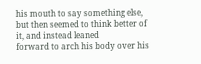his mouth to say something else, but then seemed to think better of it, and instead leaned
forward to arch his body over his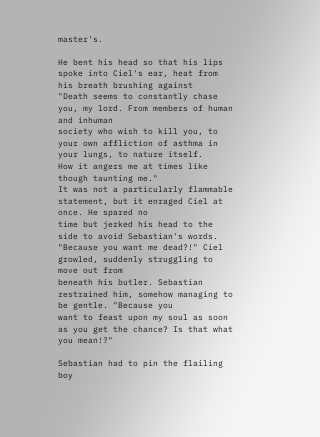master's.

He bent his head so that his lips spoke into Ciel's ear, heat from his breath brushing against
"Death seems to constantly chase you, my lord. From members of human and inhuman
society who wish to kill you, to your own affliction of asthma in your lungs, to nature itself.
How it angers me at times like though taunting me."
It was not a particularly flammable statement, but it enraged Ciel at once. He spared no
time but jerked his head to the side to avoid Sebastian's words.
"Because you want me dead?!" Ciel growled, suddenly struggling to move out from
beneath his butler. Sebastian restrained him, somehow managing to be gentle. "Because you
want to feast upon my soul as soon as you get the chance? Is that what you mean!?"

Sebastian had to pin the flailing boy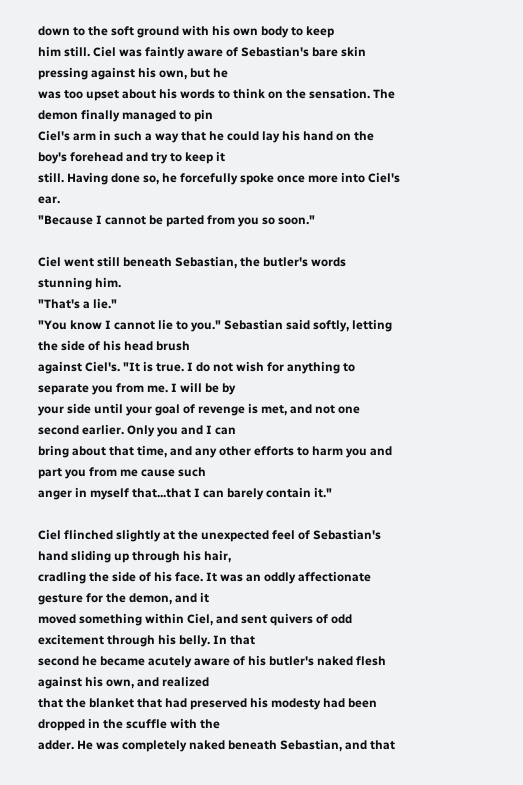down to the soft ground with his own body to keep
him still. Ciel was faintly aware of Sebastian's bare skin pressing against his own, but he
was too upset about his words to think on the sensation. The demon finally managed to pin
Ciel's arm in such a way that he could lay his hand on the boy's forehead and try to keep it
still. Having done so, he forcefully spoke once more into Ciel's ear.
"Because I cannot be parted from you so soon."

Ciel went still beneath Sebastian, the butler's words stunning him.
"That's a lie."
"You know I cannot lie to you." Sebastian said softly, letting the side of his head brush
against Ciel's. "It is true. I do not wish for anything to separate you from me. I will be by
your side until your goal of revenge is met, and not one second earlier. Only you and I can
bring about that time, and any other efforts to harm you and part you from me cause such
anger in myself that...that I can barely contain it."

Ciel flinched slightly at the unexpected feel of Sebastian's hand sliding up through his hair,
cradling the side of his face. It was an oddly affectionate gesture for the demon, and it
moved something within Ciel, and sent quivers of odd excitement through his belly. In that
second he became acutely aware of his butler's naked flesh against his own, and realized
that the blanket that had preserved his modesty had been dropped in the scuffle with the
adder. He was completely naked beneath Sebastian, and that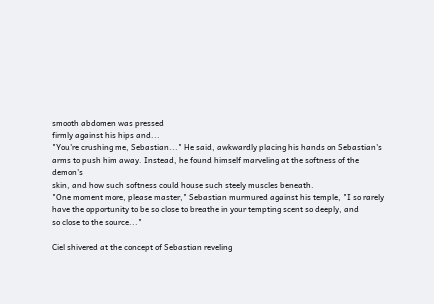smooth abdomen was pressed
firmly against his hips and...
"You're crushing me, Sebastian..." He said, awkwardly placing his hands on Sebastian's
arms to push him away. Instead, he found himself marveling at the softness of the demon's
skin, and how such softness could house such steely muscles beneath.
"One moment more, please master," Sebastian murmured against his temple, "I so rarely
have the opportunity to be so close to breathe in your tempting scent so deeply, and
so close to the source..."

Ciel shivered at the concept of Sebastian reveling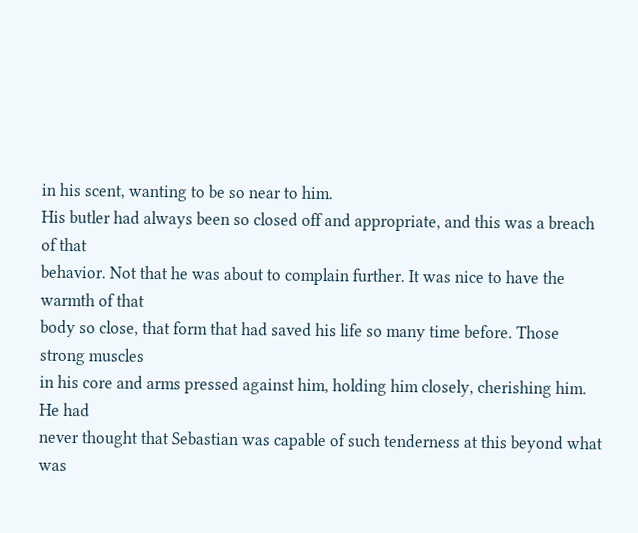in his scent, wanting to be so near to him.
His butler had always been so closed off and appropriate, and this was a breach of that
behavior. Not that he was about to complain further. It was nice to have the warmth of that
body so close, that form that had saved his life so many time before. Those strong muscles
in his core and arms pressed against him, holding him closely, cherishing him. He had
never thought that Sebastian was capable of such tenderness at this beyond what was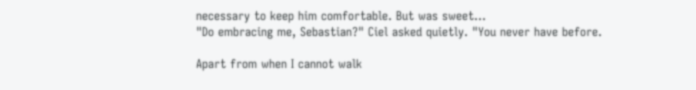necessary to keep him comfortable. But was sweet...
"Do embracing me, Sebastian?" Ciel asked quietly. "You never have before.

Apart from when I cannot walk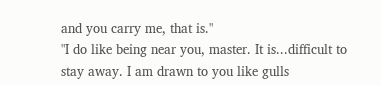and you carry me, that is."
"I do like being near you, master. It is...difficult to stay away. I am drawn to you like gulls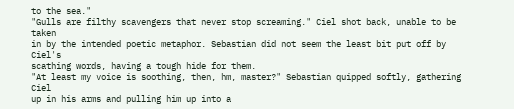to the sea."
"Gulls are filthy scavengers that never stop screaming." Ciel shot back, unable to be taken
in by the intended poetic metaphor. Sebastian did not seem the least bit put off by Ciel's
scathing words, having a tough hide for them.
"At least my voice is soothing, then, hm, master?" Sebastian quipped softly, gathering Ciel
up in his arms and pulling him up into a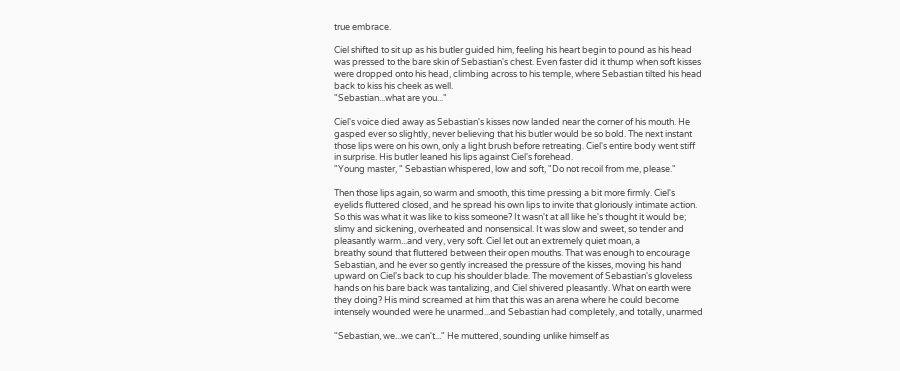true embrace.

Ciel shifted to sit up as his butler guided him, feeling his heart begin to pound as his head
was pressed to the bare skin of Sebastian's chest. Even faster did it thump when soft kisses
were dropped onto his head, climbing across to his temple, where Sebastian tilted his head
back to kiss his cheek as well.
"Sebastian...what are you..."

Ciel's voice died away as Sebastian's kisses now landed near the corner of his mouth. He
gasped ever so slightly, never believing that his butler would be so bold. The next instant
those lips were on his own, only a light brush before retreating. Ciel's entire body went stiff
in surprise. His butler leaned his lips against Ciel's forehead.
"Young master, " Sebastian whispered, low and soft, "Do not recoil from me, please."

Then those lips again, so warm and smooth, this time pressing a bit more firmly. Ciel's
eyelids fluttered closed, and he spread his own lips to invite that gloriously intimate action.
So this was what it was like to kiss someone? It wasn't at all like he's thought it would be;
slimy and sickening, overheated and nonsensical. It was slow and sweet, so tender and
pleasantly warm...and very, very soft. Ciel let out an extremely quiet moan, a
breathy sound that fluttered between their open mouths. That was enough to encourage
Sebastian, and he ever so gently increased the pressure of the kisses, moving his hand
upward on Ciel's back to cup his shoulder blade. The movement of Sebastian's gloveless
hands on his bare back was tantalizing, and Ciel shivered pleasantly. What on earth were
they doing? His mind screamed at him that this was an arena where he could become
intensely wounded were he unarmed...and Sebastian had completely, and totally, unarmed

"Sebastian, we...we can't..." He muttered, sounding unlike himself as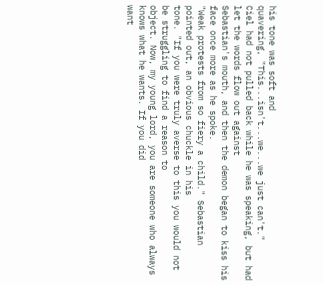his tone was soft and
quavering, "This...isn't...we...we just can't."
Ciel had not pulled back while he was speaking, but had let the words flow out against
Sebastian's mouth, and then the demon began to kiss his face once more as he spoke.
"Weak protests from so fiery a child." Sebastian pointed out, an obvious chuckle in his
tone. "If you were truly averse to this you would not be struggling to find a reason to
object. Now, my young lord, you are someone who always knows what he wants. If you did
want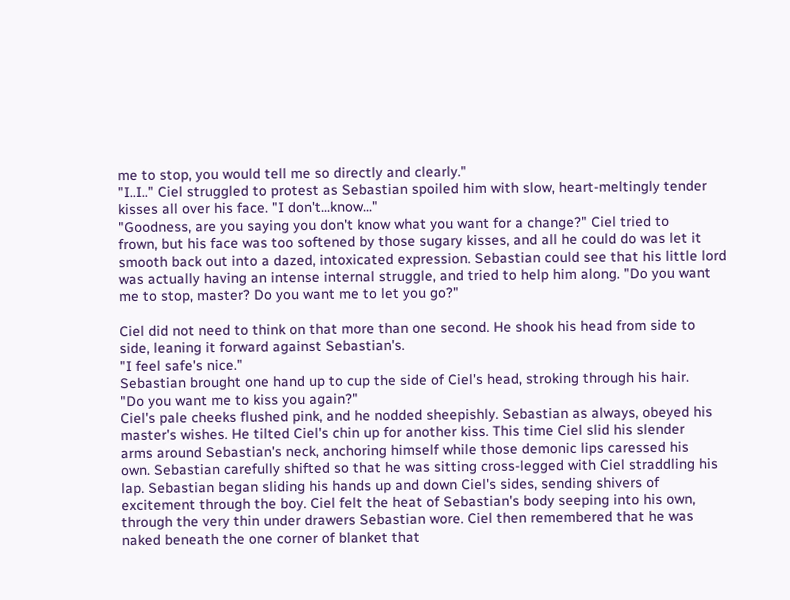me to stop, you would tell me so directly and clearly."
"I..I.." Ciel struggled to protest as Sebastian spoiled him with slow, heart-meltingly tender
kisses all over his face. "I don't...know..."
"Goodness, are you saying you don't know what you want for a change?" Ciel tried to
frown, but his face was too softened by those sugary kisses, and all he could do was let it
smooth back out into a dazed, intoxicated expression. Sebastian could see that his little lord
was actually having an intense internal struggle, and tried to help him along. "Do you want
me to stop, master? Do you want me to let you go?"

Ciel did not need to think on that more than one second. He shook his head from side to
side, leaning it forward against Sebastian's.
"I feel safe's nice."
Sebastian brought one hand up to cup the side of Ciel's head, stroking through his hair.
"Do you want me to kiss you again?"
Ciel's pale cheeks flushed pink, and he nodded sheepishly. Sebastian as always, obeyed his
master's wishes. He tilted Ciel's chin up for another kiss. This time Ciel slid his slender
arms around Sebastian's neck, anchoring himself while those demonic lips caressed his
own. Sebastian carefully shifted so that he was sitting cross-legged with Ciel straddling his
lap. Sebastian began sliding his hands up and down Ciel's sides, sending shivers of
excitement through the boy. Ciel felt the heat of Sebastian's body seeping into his own,
through the very thin under drawers Sebastian wore. Ciel then remembered that he was
naked beneath the one corner of blanket that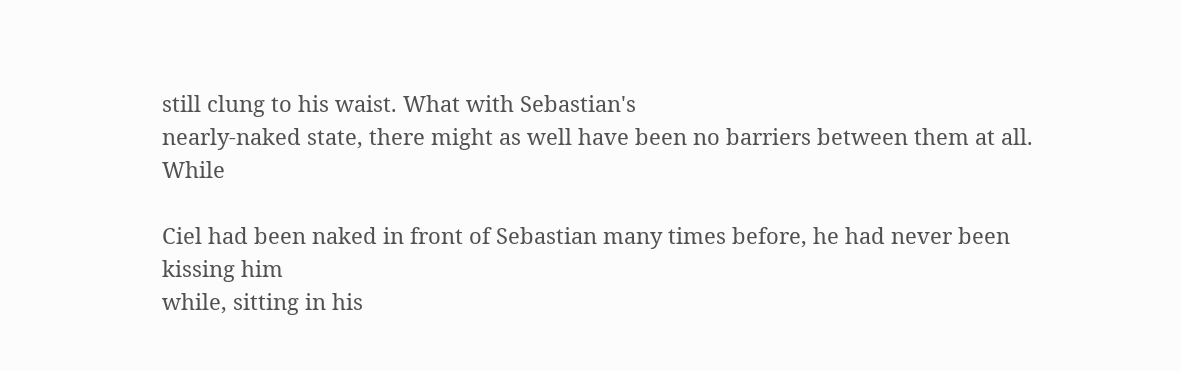still clung to his waist. What with Sebastian's
nearly-naked state, there might as well have been no barriers between them at all. While

Ciel had been naked in front of Sebastian many times before, he had never been kissing him
while, sitting in his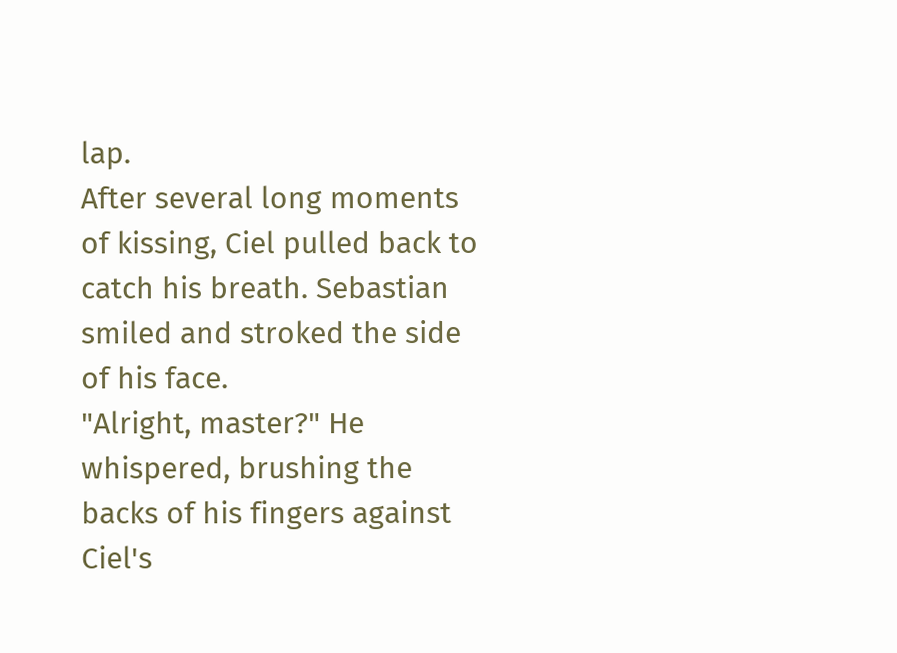lap.
After several long moments of kissing, Ciel pulled back to catch his breath. Sebastian
smiled and stroked the side of his face.
"Alright, master?" He whispered, brushing the backs of his fingers against Ciel's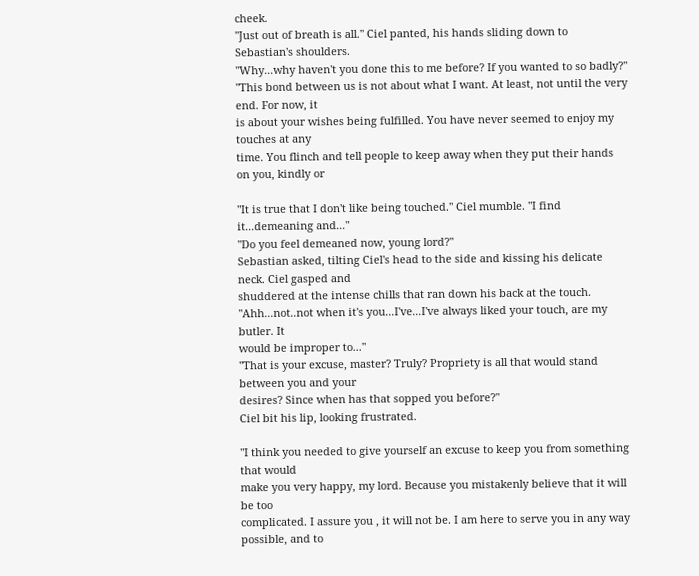cheek.
"Just out of breath is all." Ciel panted, his hands sliding down to Sebastian's shoulders.
"Why...why haven't you done this to me before? If you wanted to so badly?"
"This bond between us is not about what I want. At least, not until the very end. For now, it
is about your wishes being fulfilled. You have never seemed to enjoy my touches at any
time. You flinch and tell people to keep away when they put their hands on you, kindly or

"It is true that I don't like being touched." Ciel mumble. "I find it...demeaning and..."
"Do you feel demeaned now, young lord?"
Sebastian asked, tilting Ciel's head to the side and kissing his delicate neck. Ciel gasped and
shuddered at the intense chills that ran down his back at the touch.
"Ahh...not..not when it's you...I've...I've always liked your touch, are my butler. It
would be improper to..."
"That is your excuse, master? Truly? Propriety is all that would stand between you and your
desires? Since when has that sopped you before?"
Ciel bit his lip, looking frustrated.

"I think you needed to give yourself an excuse to keep you from something that would
make you very happy, my lord. Because you mistakenly believe that it will be too
complicated. I assure you , it will not be. I am here to serve you in any way possible, and to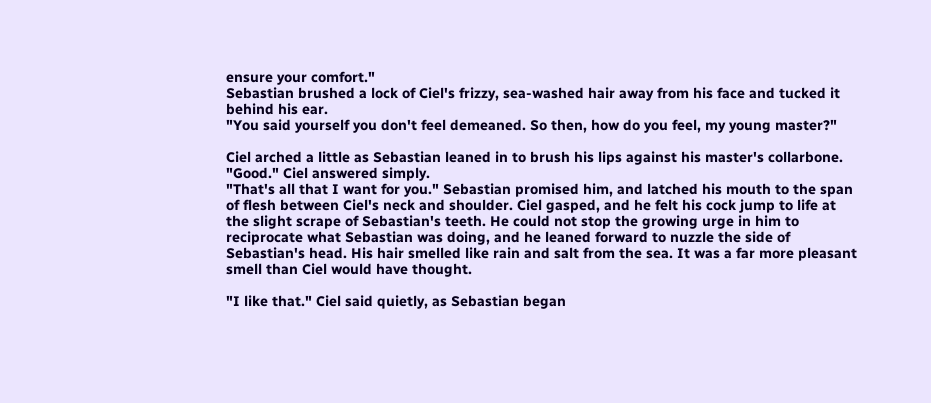ensure your comfort."
Sebastian brushed a lock of Ciel's frizzy, sea-washed hair away from his face and tucked it
behind his ear.
"You said yourself you don't feel demeaned. So then, how do you feel, my young master?"

Ciel arched a little as Sebastian leaned in to brush his lips against his master's collarbone.
"Good." Ciel answered simply.
"That's all that I want for you." Sebastian promised him, and latched his mouth to the span
of flesh between Ciel's neck and shoulder. Ciel gasped, and he felt his cock jump to life at
the slight scrape of Sebastian's teeth. He could not stop the growing urge in him to
reciprocate what Sebastian was doing, and he leaned forward to nuzzle the side of
Sebastian's head. His hair smelled like rain and salt from the sea. It was a far more pleasant
smell than Ciel would have thought.

"I like that." Ciel said quietly, as Sebastian began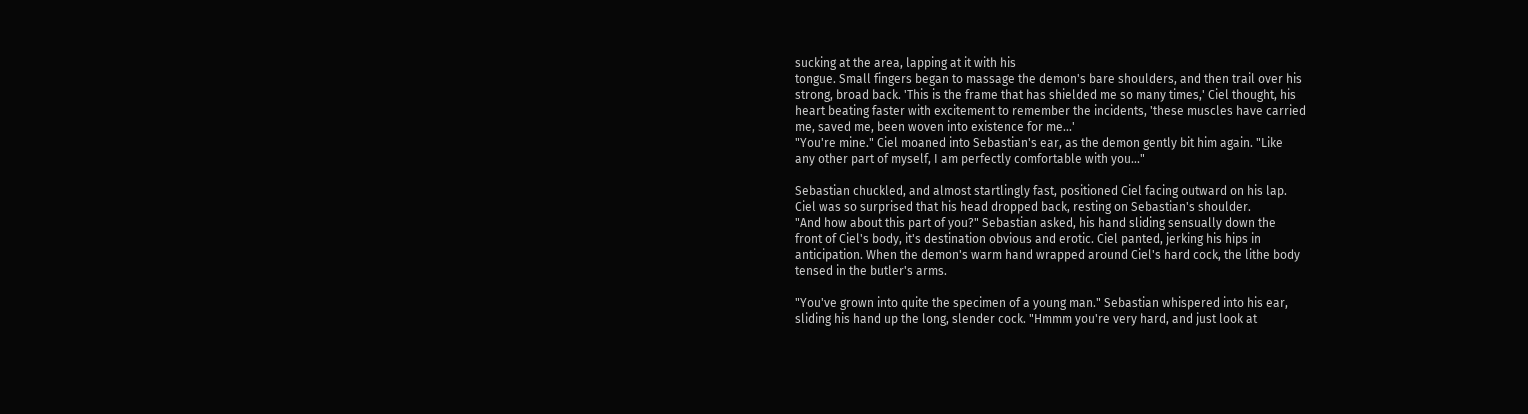sucking at the area, lapping at it with his
tongue. Small fingers began to massage the demon's bare shoulders, and then trail over his
strong, broad back. 'This is the frame that has shielded me so many times,' Ciel thought, his
heart beating faster with excitement to remember the incidents, 'these muscles have carried
me, saved me, been woven into existence for me...'
"You're mine." Ciel moaned into Sebastian's ear, as the demon gently bit him again. "Like
any other part of myself, I am perfectly comfortable with you..."

Sebastian chuckled, and almost startlingly fast, positioned Ciel facing outward on his lap.
Ciel was so surprised that his head dropped back, resting on Sebastian's shoulder.
"And how about this part of you?" Sebastian asked, his hand sliding sensually down the
front of Ciel's body, it's destination obvious and erotic. Ciel panted, jerking his hips in
anticipation. When the demon's warm hand wrapped around Ciel's hard cock, the lithe body
tensed in the butler's arms.

"You've grown into quite the specimen of a young man." Sebastian whispered into his ear,
sliding his hand up the long, slender cock. "Hmmm you're very hard, and just look at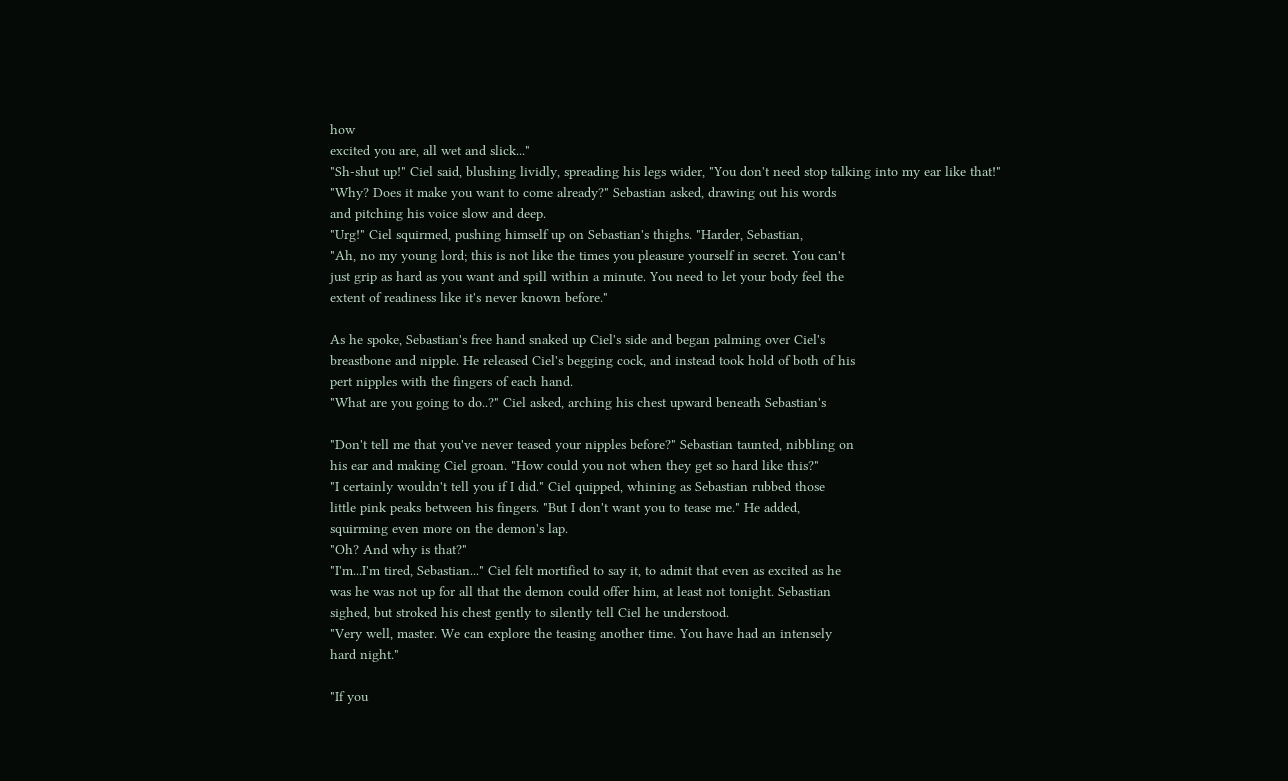how
excited you are, all wet and slick..."
"Sh-shut up!" Ciel said, blushing lividly, spreading his legs wider, "You don't need stop talking into my ear like that!"
"Why? Does it make you want to come already?" Sebastian asked, drawing out his words
and pitching his voice slow and deep.
"Urg!" Ciel squirmed, pushing himself up on Sebastian's thighs. "Harder, Sebastian,
"Ah, no my young lord; this is not like the times you pleasure yourself in secret. You can't
just grip as hard as you want and spill within a minute. You need to let your body feel the
extent of readiness like it's never known before."

As he spoke, Sebastian's free hand snaked up Ciel's side and began palming over Ciel's
breastbone and nipple. He released Ciel's begging cock, and instead took hold of both of his
pert nipples with the fingers of each hand.
"What are you going to do..?" Ciel asked, arching his chest upward beneath Sebastian's

"Don't tell me that you've never teased your nipples before?" Sebastian taunted, nibbling on
his ear and making Ciel groan. "How could you not when they get so hard like this?"
"I certainly wouldn't tell you if I did." Ciel quipped, whining as Sebastian rubbed those
little pink peaks between his fingers. "But I don't want you to tease me." He added,
squirming even more on the demon's lap.
"Oh? And why is that?"
"I'm...I'm tired, Sebastian..." Ciel felt mortified to say it, to admit that even as excited as he
was he was not up for all that the demon could offer him, at least not tonight. Sebastian
sighed, but stroked his chest gently to silently tell Ciel he understood.
"Very well, master. We can explore the teasing another time. You have had an intensely
hard night."

"If you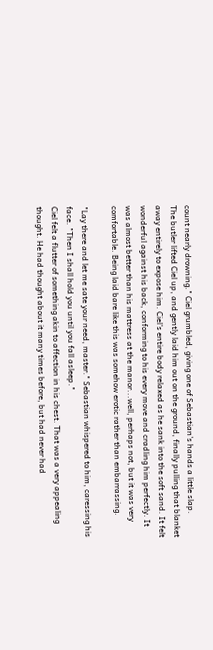count nearly drowning." Ciel grumbled, giving one of Sebastian's hands a little slap.
The butler lifted Ciel up, and gently laid him out on the ground, finally pulling that blanket
away entirely to expose him. Ciel's entire body relaxed as he sank into the soft sand. It felt
wonderful against his back, conforming to his every move and cradling him perfectly. It
was almost better than his mattress at the manor...well, perhaps not, but it was very
comfortable. Being laid bare like this was somehow erotic rather than embarrassing.

"Lay there and let me sate your need, master." Sebastian whispered to him, caressing his
face. "Then I shall hold you until you fall asleep."
Ciel felt a flutter of something akin to affection in his chest. That was a very appealing
thought. He had thought about it many times before, but had never had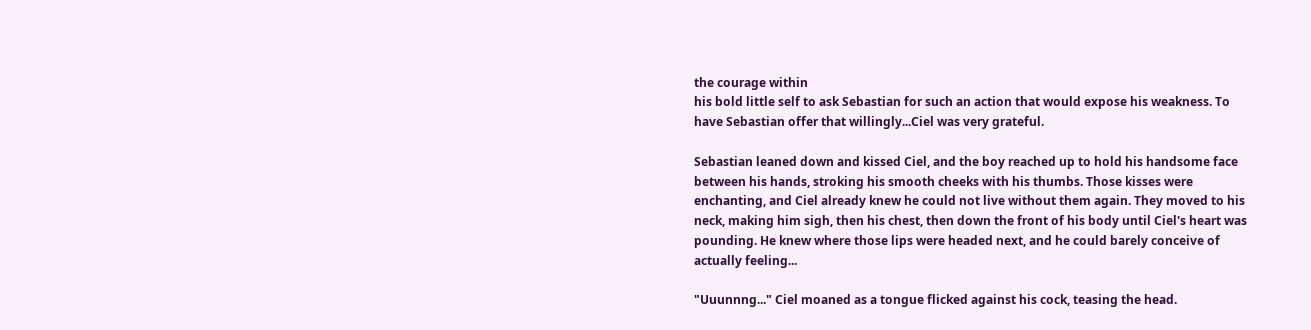the courage within
his bold little self to ask Sebastian for such an action that would expose his weakness. To
have Sebastian offer that willingly...Ciel was very grateful.

Sebastian leaned down and kissed Ciel, and the boy reached up to hold his handsome face
between his hands, stroking his smooth cheeks with his thumbs. Those kisses were
enchanting, and Ciel already knew he could not live without them again. They moved to his
neck, making him sigh, then his chest, then down the front of his body until Ciel's heart was
pounding. He knew where those lips were headed next, and he could barely conceive of
actually feeling...

"Uuunnng..." Ciel moaned as a tongue flicked against his cock, teasing the head.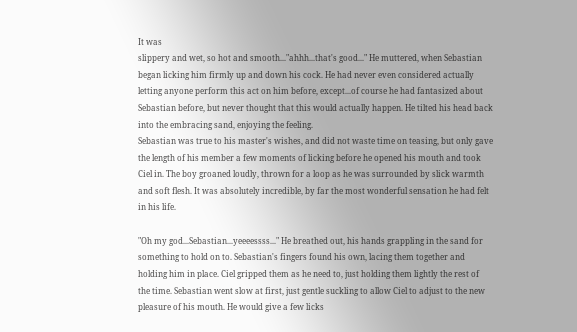It was
slippery and wet, so hot and smooth..."ahhh...that's good..." He muttered, when Sebastian
began licking him firmly up and down his cock. He had never even considered actually
letting anyone perform this act on him before, except...of course he had fantasized about
Sebastian before, but never thought that this would actually happen. He tilted his head back
into the embracing sand, enjoying the feeling.
Sebastian was true to his master's wishes, and did not waste time on teasing, but only gave
the length of his member a few moments of licking before he opened his mouth and took
Ciel in. The boy groaned loudly, thrown for a loop as he was surrounded by slick warmth
and soft flesh. It was absolutely incredible, by far the most wonderful sensation he had felt
in his life.

"Oh my god...Sebastian...yeeeessss..." He breathed out, his hands grappling in the sand for
something to hold on to. Sebastian's fingers found his own, lacing them together and
holding him in place. Ciel gripped them as he need to, just holding them lightly the rest of
the time. Sebastian went slow at first, just gentle suckling to allow Ciel to adjust to the new
pleasure of his mouth. He would give a few licks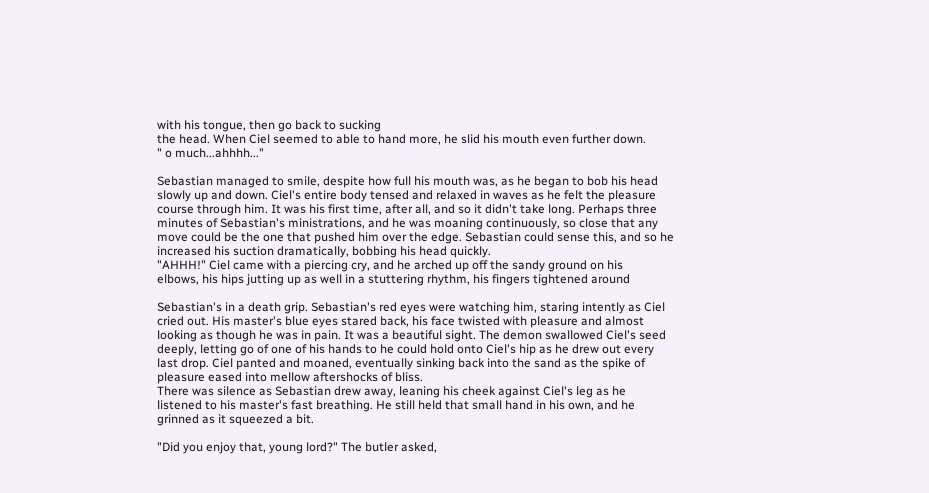with his tongue, then go back to sucking
the head. When Ciel seemed to able to hand more, he slid his mouth even further down.
" o much...ahhhh..."

Sebastian managed to smile, despite how full his mouth was, as he began to bob his head
slowly up and down. Ciel's entire body tensed and relaxed in waves as he felt the pleasure
course through him. It was his first time, after all, and so it didn't take long. Perhaps three
minutes of Sebastian's ministrations, and he was moaning continuously, so close that any
move could be the one that pushed him over the edge. Sebastian could sense this, and so he
increased his suction dramatically, bobbing his head quickly.
"AHHH!" Ciel came with a piercing cry, and he arched up off the sandy ground on his
elbows, his hips jutting up as well in a stuttering rhythm, his fingers tightened around

Sebastian's in a death grip. Sebastian's red eyes were watching him, staring intently as Ciel
cried out. His master's blue eyes stared back, his face twisted with pleasure and almost
looking as though he was in pain. It was a beautiful sight. The demon swallowed Ciel's seed
deeply, letting go of one of his hands to he could hold onto Ciel's hip as he drew out every
last drop. Ciel panted and moaned, eventually sinking back into the sand as the spike of
pleasure eased into mellow aftershocks of bliss.
There was silence as Sebastian drew away, leaning his cheek against Ciel's leg as he
listened to his master's fast breathing. He still held that small hand in his own, and he
grinned as it squeezed a bit.

"Did you enjoy that, young lord?" The butler asked,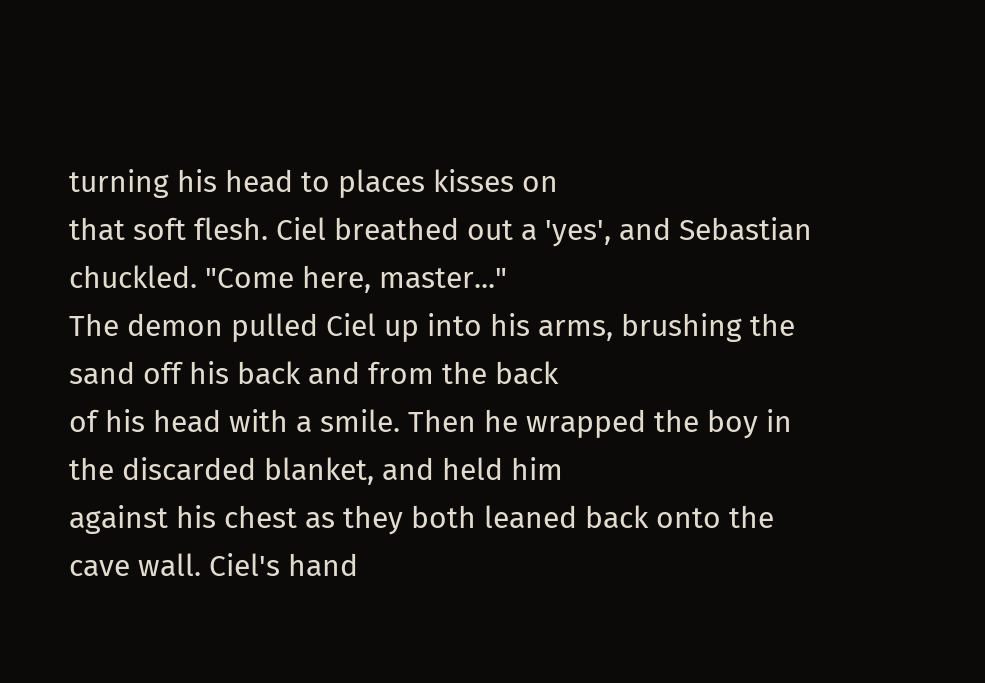turning his head to places kisses on
that soft flesh. Ciel breathed out a 'yes', and Sebastian chuckled. "Come here, master..."
The demon pulled Ciel up into his arms, brushing the sand off his back and from the back
of his head with a smile. Then he wrapped the boy in the discarded blanket, and held him
against his chest as they both leaned back onto the cave wall. Ciel's hand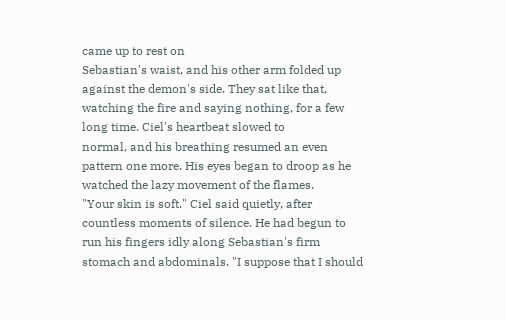came up to rest on
Sebastian's waist, and his other arm folded up against the demon's side. They sat like that,
watching the fire and saying nothing, for a few long time. Ciel's heartbeat slowed to
normal, and his breathing resumed an even pattern one more. His eyes began to droop as he
watched the lazy movement of the flames.
"Your skin is soft." Ciel said quietly, after countless moments of silence. He had begun to
run his fingers idly along Sebastian's firm stomach and abdominals. "I suppose that I should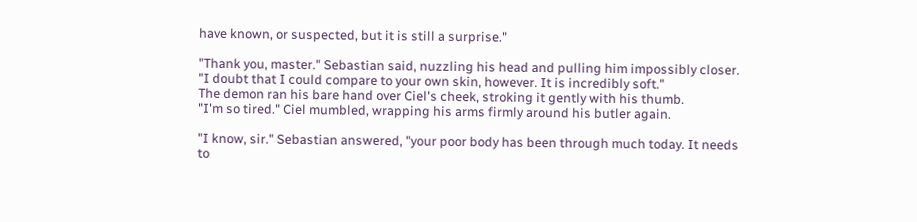have known, or suspected, but it is still a surprise."

"Thank you, master." Sebastian said, nuzzling his head and pulling him impossibly closer.
"I doubt that I could compare to your own skin, however. It is incredibly soft."
The demon ran his bare hand over Ciel's cheek, stroking it gently with his thumb.
"I'm so tired." Ciel mumbled, wrapping his arms firmly around his butler again.

"I know, sir." Sebastian answered, "your poor body has been through much today. It needs
to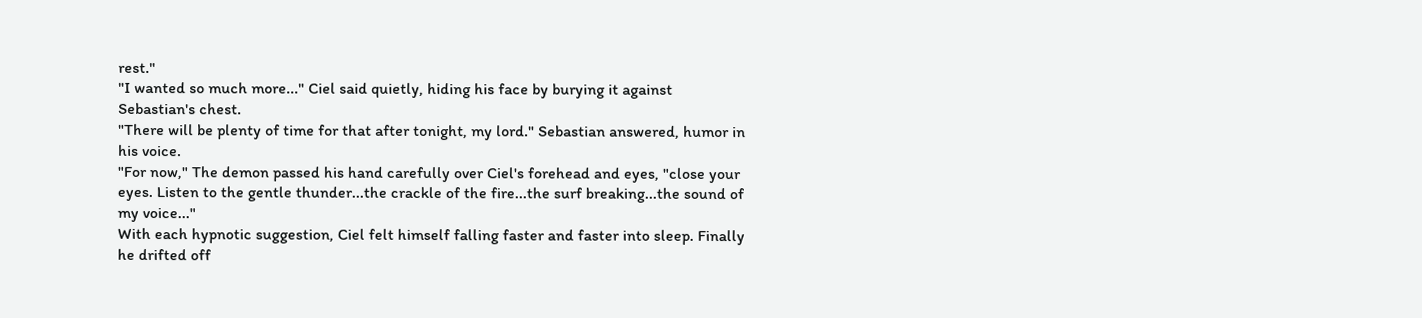rest."
"I wanted so much more..." Ciel said quietly, hiding his face by burying it against
Sebastian's chest.
"There will be plenty of time for that after tonight, my lord." Sebastian answered, humor in
his voice.
"For now," The demon passed his hand carefully over Ciel's forehead and eyes, "close your
eyes. Listen to the gentle thunder...the crackle of the fire...the surf breaking...the sound of
my voice..."
With each hypnotic suggestion, Ciel felt himself falling faster and faster into sleep. Finally
he drifted off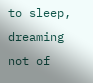to sleep, dreaming not of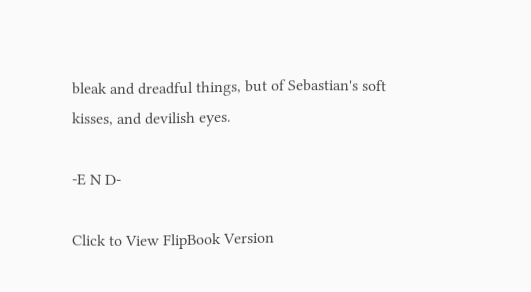bleak and dreadful things, but of Sebastian's soft
kisses, and devilish eyes.

-E N D-

Click to View FlipBook Version